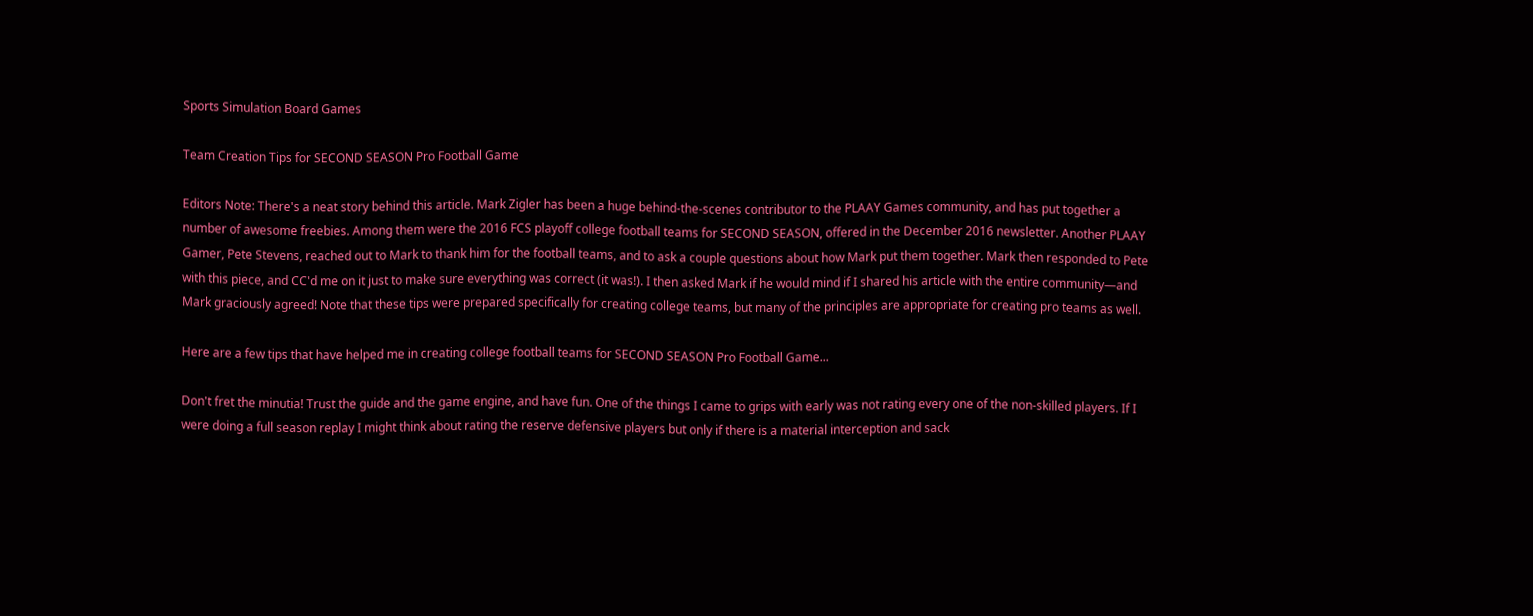Sports Simulation Board Games

Team Creation Tips for SECOND SEASON Pro Football Game

Editors Note: There's a neat story behind this article. Mark Zigler has been a huge behind-the-scenes contributor to the PLAAY Games community, and has put together a number of awesome freebies. Among them were the 2016 FCS playoff college football teams for SECOND SEASON, offered in the December 2016 newsletter. Another PLAAY Gamer, Pete Stevens, reached out to Mark to thank him for the football teams, and to ask a couple questions about how Mark put them together. Mark then responded to Pete with this piece, and CC'd me on it just to make sure everything was correct (it was!). I then asked Mark if he would mind if I shared his article with the entire community—and Mark graciously agreed! Note that these tips were prepared specifically for creating college teams, but many of the principles are appropriate for creating pro teams as well.

Here are a few tips that have helped me in creating college football teams for SECOND SEASON Pro Football Game...

Don't fret the minutia! Trust the guide and the game engine, and have fun. One of the things I came to grips with early was not rating every one of the non-skilled players. If I were doing a full season replay I might think about rating the reserve defensive players but only if there is a material interception and sack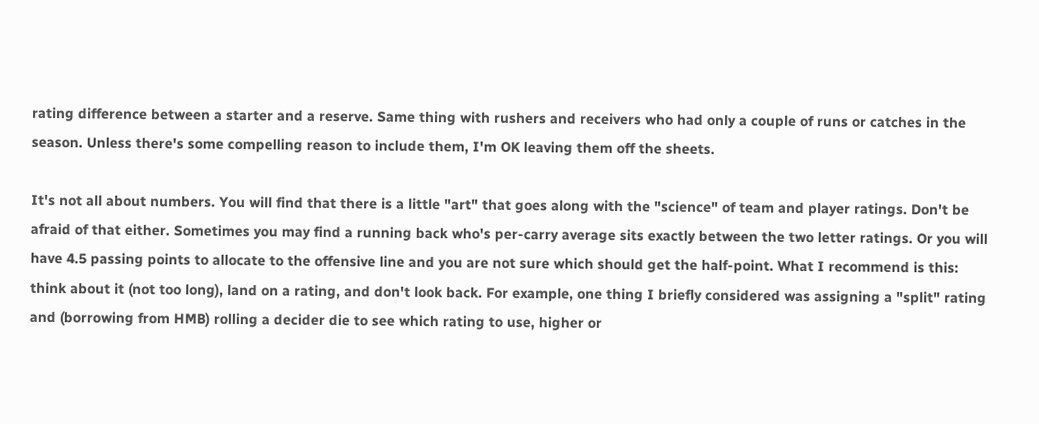rating difference between a starter and a reserve. Same thing with rushers and receivers who had only a couple of runs or catches in the season. Unless there's some compelling reason to include them, I'm OK leaving them off the sheets.

It's not all about numbers. You will find that there is a little "art" that goes along with the "science" of team and player ratings. Don't be afraid of that either. Sometimes you may find a running back who's per-carry average sits exactly between the two letter ratings. Or you will have 4.5 passing points to allocate to the offensive line and you are not sure which should get the half-point. What I recommend is this: think about it (not too long), land on a rating, and don't look back. For example, one thing I briefly considered was assigning a "split" rating and (borrowing from HMB) rolling a decider die to see which rating to use, higher or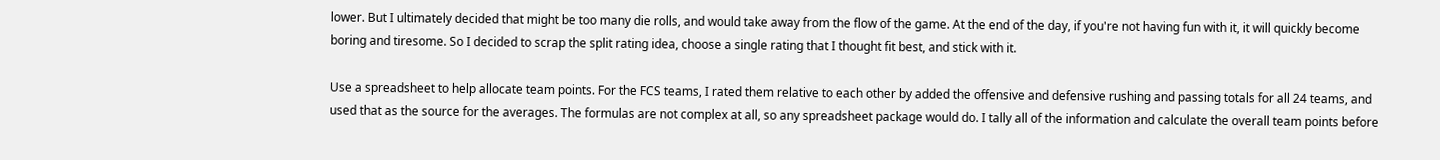lower. But I ultimately decided that might be too many die rolls, and would take away from the flow of the game. At the end of the day, if you're not having fun with it, it will quickly become boring and tiresome. So I decided to scrap the split rating idea, choose a single rating that I thought fit best, and stick with it.

Use a spreadsheet to help allocate team points. For the FCS teams, I rated them relative to each other by added the offensive and defensive rushing and passing totals for all 24 teams, and used that as the source for the averages. The formulas are not complex at all, so any spreadsheet package would do. I tally all of the information and calculate the overall team points before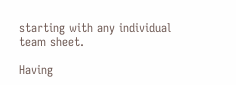starting with any individual team sheet.

Having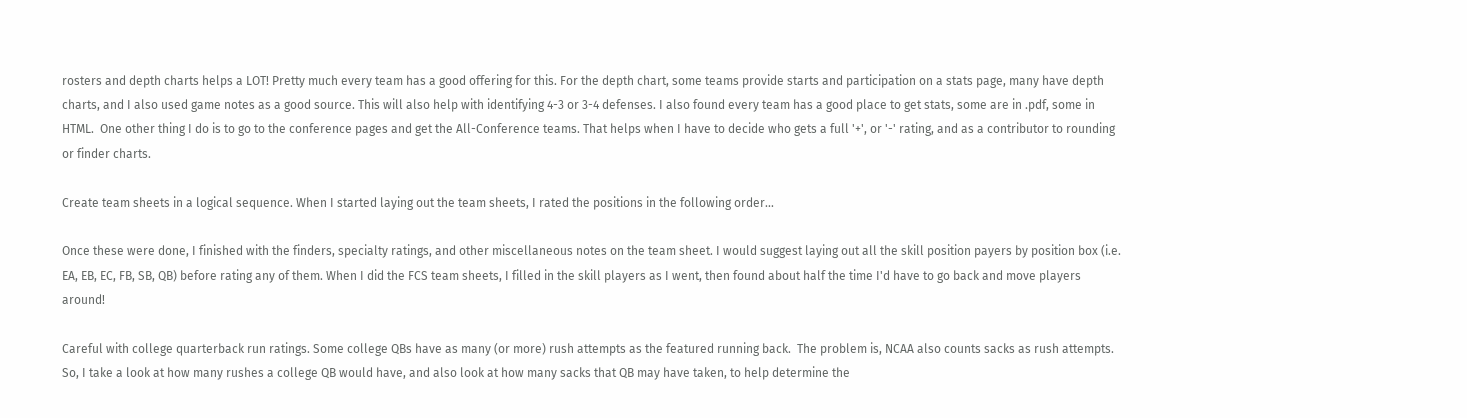rosters and depth charts helps a LOT! Pretty much every team has a good offering for this. For the depth chart, some teams provide starts and participation on a stats page, many have depth charts, and I also used game notes as a good source. This will also help with identifying 4-3 or 3-4 defenses. I also found every team has a good place to get stats, some are in .pdf, some in HTML.  One other thing I do is to go to the conference pages and get the All-Conference teams. That helps when I have to decide who gets a full '+', or '-' rating, and as a contributor to rounding or finder charts.

Create team sheets in a logical sequence. When I started laying out the team sheets, I rated the positions in the following order...

Once these were done, I finished with the finders, specialty ratings, and other miscellaneous notes on the team sheet. I would suggest laying out all the skill position payers by position box (i.e. EA, EB, EC, FB, SB, QB) before rating any of them. When I did the FCS team sheets, I filled in the skill players as I went, then found about half the time I'd have to go back and move players around!

Careful with college quarterback run ratings. Some college QBs have as many (or more) rush attempts as the featured running back.  The problem is, NCAA also counts sacks as rush attempts.  So, I take a look at how many rushes a college QB would have, and also look at how many sacks that QB may have taken, to help determine the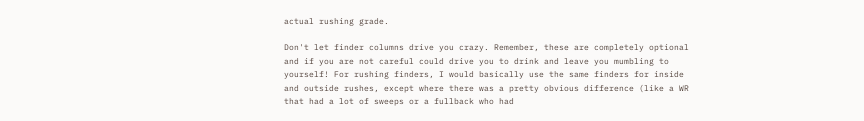actual rushing grade.

Don't let finder columns drive you crazy. Remember, these are completely optional and if you are not careful could drive you to drink and leave you mumbling to yourself! For rushing finders, I would basically use the same finders for inside and outside rushes, except where there was a pretty obvious difference (like a WR that had a lot of sweeps or a fullback who had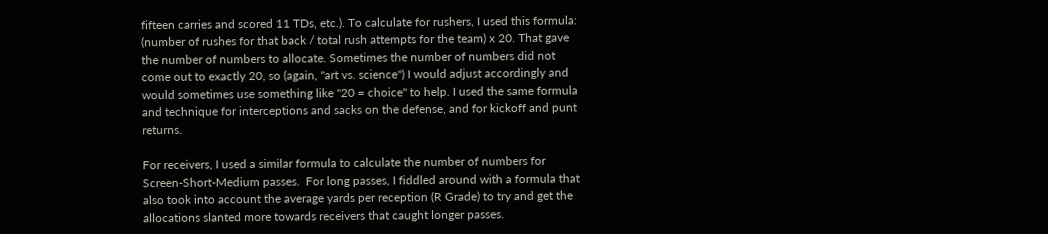fifteen carries and scored 11 TDs, etc.). To calculate for rushers, I used this formula: (number of rushes for that back / total rush attempts for the team) x 20. That gave the number of numbers to allocate. Sometimes the number of numbers did not come out to exactly 20, so (again, "art vs. science") I would adjust accordingly and would sometimes use something like "20 = choice" to help. I used the same formula and technique for interceptions and sacks on the defense, and for kickoff and punt returns.

For receivers, I used a similar formula to calculate the number of numbers for Screen-Short-Medium passes.  For long passes, I fiddled around with a formula that also took into account the average yards per reception (R Grade) to try and get the allocations slanted more towards receivers that caught longer passes.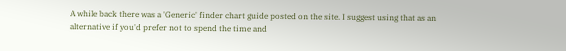A while back there was a 'Generic' finder chart guide posted on the site. I suggest using that as an alternative if you'd prefer not to spend the time and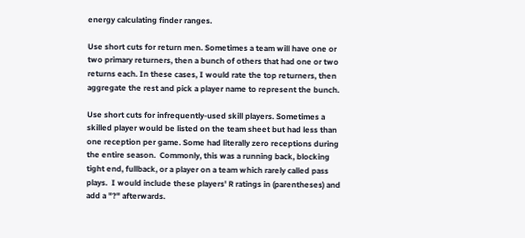energy calculating finder ranges.

Use short cuts for return men. Sometimes a team will have one or two primary returners, then a bunch of others that had one or two returns each. In these cases, I would rate the top returners, then aggregate the rest and pick a player name to represent the bunch.

Use short cuts for infrequently-used skill players. Sometimes a skilled player would be listed on the team sheet but had less than one reception per game. Some had literally zero receptions during the entire season.  Commonly, this was a running back, blocking tight end, fullback, or a player on a team which rarely called pass plays.  I would include these players' R ratings in (parentheses) and add a "?" afterwards.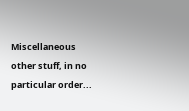Miscellaneous other stuff, in no particular order...